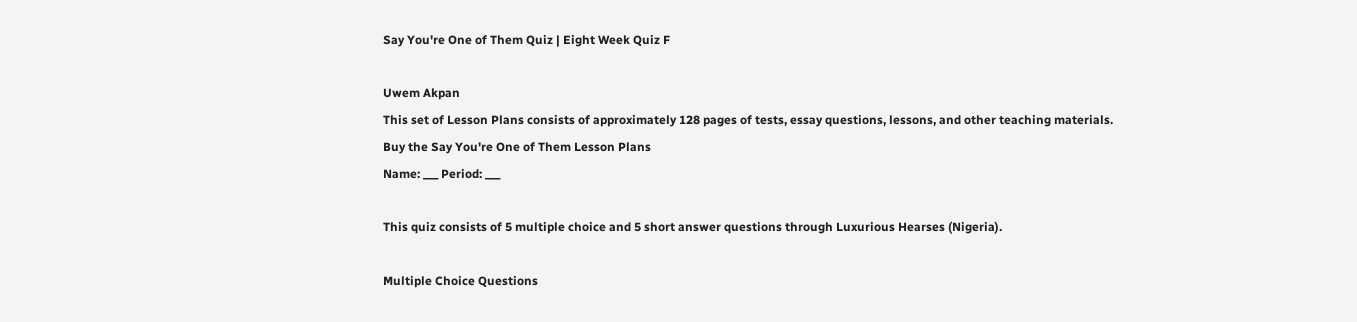Say You're One of Them Quiz | Eight Week Quiz F

Uwem Akpan
This set of Lesson Plans consists of approximately 128 pages of tests, essay questions, lessons, and other teaching materials.
Buy the Say You're One of Them Lesson Plans
Name: ___ Period: ___

This quiz consists of 5 multiple choice and 5 short answer questions through Luxurious Hearses (Nigeria).

Multiple Choice Questions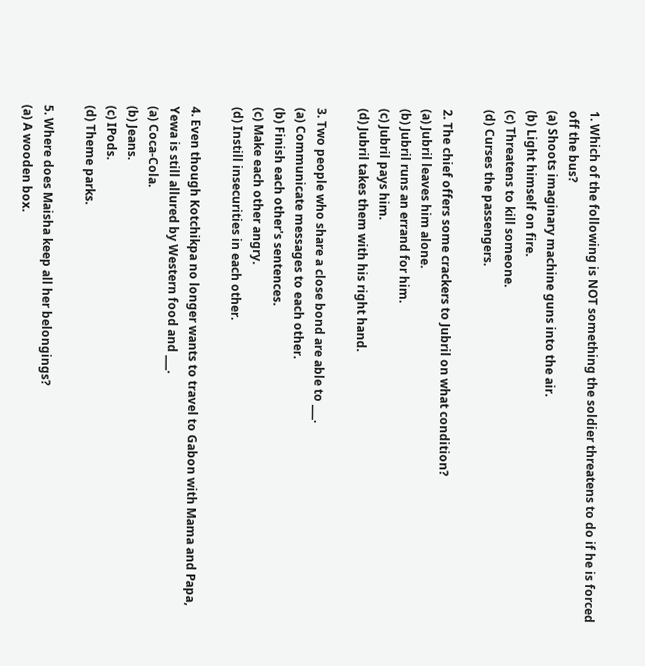1. Which of the following is NOT something the soldier threatens to do if he is forced off the bus?
(a) Shoots imaginary machine guns into the air.
(b) Light himself on fire.
(c) Threatens to kill someone.
(d) Curses the passengers.

2. The chief offers some crackers to Jubril on what condition?
(a) Jubril leaves him alone.
(b) Jubril runs an errand for him.
(c) Jubril pays him.
(d) Jubril takes them with his right hand.

3. Two people who share a close bond are able to ___.
(a) Communicate messages to each other.
(b) Finish each other's sentences.
(c) Make each other angry.
(d) Instill insecurities in each other.

4. Even though Kotchikpa no longer wants to travel to Gabon with Mama and Papa, Yewa is still allured by Western food and ___.
(a) Coca-Cola.
(b) Jeans.
(c) IPods.
(d) Theme parks.

5. Where does Maisha keep all her belongings?
(a) A wooden box.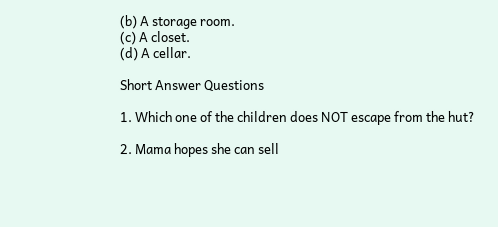(b) A storage room.
(c) A closet.
(d) A cellar.

Short Answer Questions

1. Which one of the children does NOT escape from the hut?

2. Mama hopes she can sell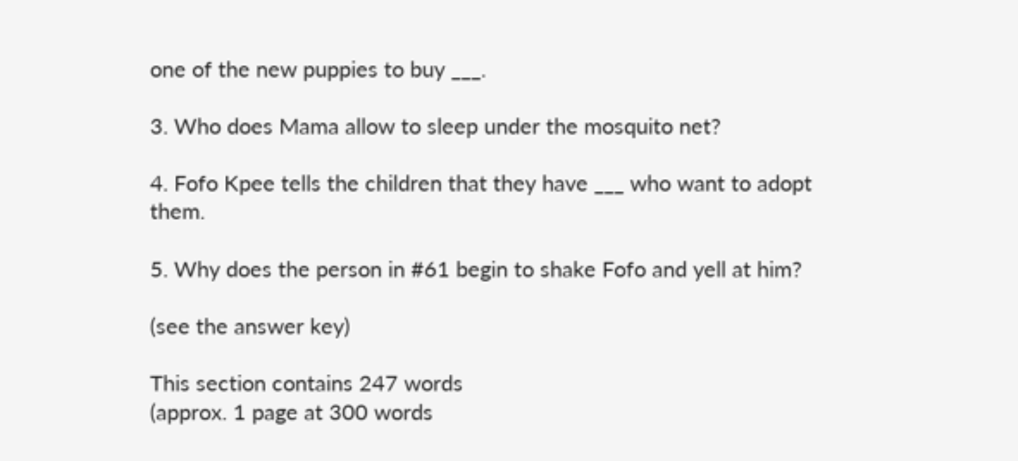one of the new puppies to buy ___.

3. Who does Mama allow to sleep under the mosquito net?

4. Fofo Kpee tells the children that they have ___ who want to adopt them.

5. Why does the person in #61 begin to shake Fofo and yell at him?

(see the answer key)

This section contains 247 words
(approx. 1 page at 300 words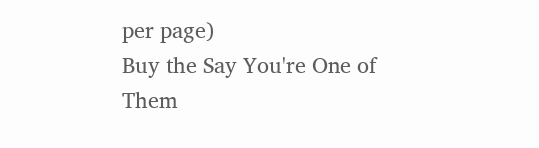per page)
Buy the Say You're One of Them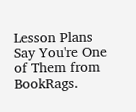Lesson Plans
Say You're One of Them from BookRags.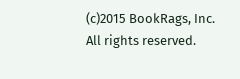(c)2015 BookRags, Inc. All rights reserved.